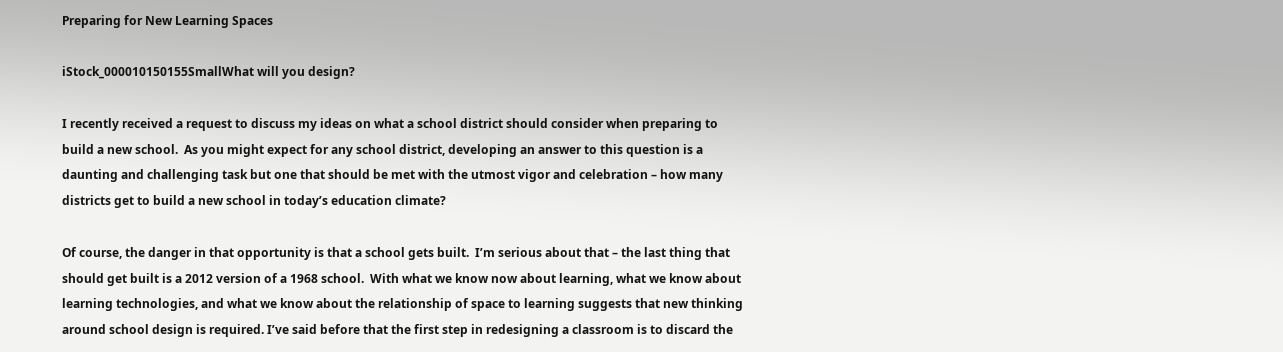Preparing for New Learning Spaces

iStock_000010150155SmallWhat will you design?

I recently received a request to discuss my ideas on what a school district should consider when preparing to build a new school.  As you might expect for any school district, developing an answer to this question is a daunting and challenging task but one that should be met with the utmost vigor and celebration – how many districts get to build a new school in today’s education climate?

Of course, the danger in that opportunity is that a school gets built.  I’m serious about that – the last thing that should get built is a 2012 version of a 1968 school.  With what we know now about learning, what we know about learning technologies, and what we know about the relationship of space to learning suggests that new thinking around school design is required. I’ve said before that the first step in redesigning a classroom is to discard the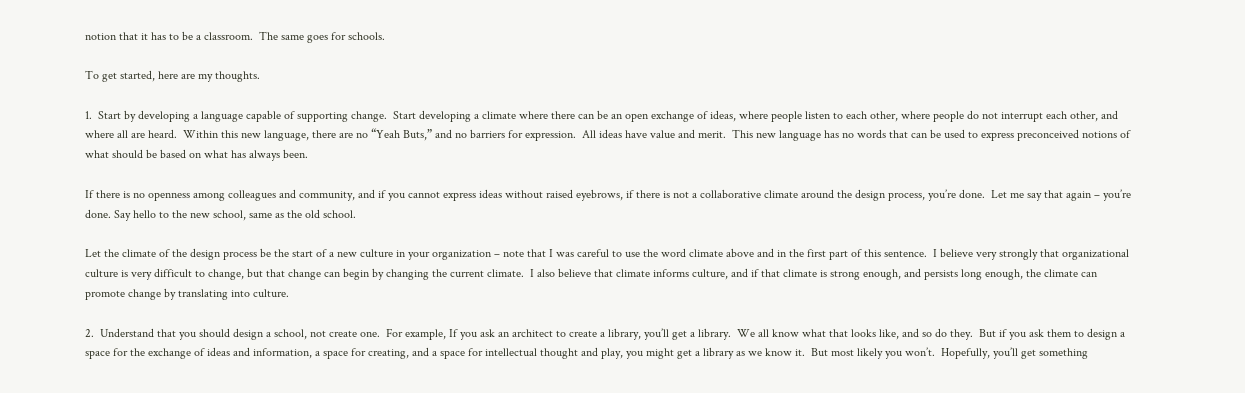notion that it has to be a classroom.  The same goes for schools.

To get started, here are my thoughts.

1.  Start by developing a language capable of supporting change.  Start developing a climate where there can be an open exchange of ideas, where people listen to each other, where people do not interrupt each other, and where all are heard.  Within this new language, there are no “Yeah Buts,” and no barriers for expression.  All ideas have value and merit.  This new language has no words that can be used to express preconceived notions of what should be based on what has always been.

If there is no openness among colleagues and community, and if you cannot express ideas without raised eyebrows, if there is not a collaborative climate around the design process, you’re done.  Let me say that again – you’re done. Say hello to the new school, same as the old school.

Let the climate of the design process be the start of a new culture in your organization – note that I was careful to use the word climate above and in the first part of this sentence.  I believe very strongly that organizational culture is very difficult to change, but that change can begin by changing the current climate.  I also believe that climate informs culture, and if that climate is strong enough, and persists long enough, the climate can promote change by translating into culture.

2.  Understand that you should design a school, not create one.  For example, If you ask an architect to create a library, you’ll get a library.  We all know what that looks like, and so do they.  But if you ask them to design a space for the exchange of ideas and information, a space for creating, and a space for intellectual thought and play, you might get a library as we know it.  But most likely you won’t.  Hopefully, you’ll get something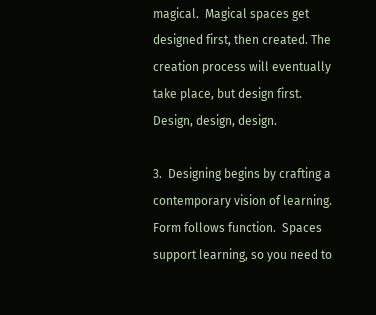magical.  Magical spaces get designed first, then created. The creation process will eventually take place, but design first.  Design, design, design.

3.  Designing begins by crafting a contemporary vision of learning.  Form follows function.  Spaces support learning, so you need to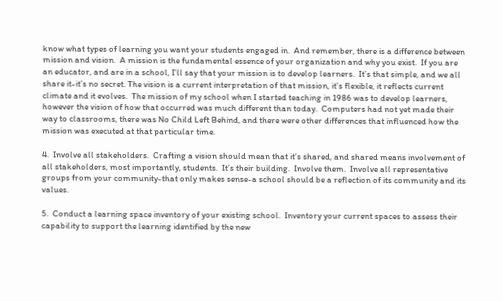know what types of learning you want your students engaged in.  And remember, there is a difference between mission and vision.  A mission is the fundamental essence of your organization and why you exist.  If you are an educator, and are in a school, I’ll say that your mission is to develop learners.  It’s that simple, and we all share it-it’s no secret. The vision is a current interpretation of that mission, it’s flexible, it reflects current climate and it evolves.  The mission of my school when I started teaching in 1986 was to develop learners, however the vision of how that occurred was much different than today.  Computers had not yet made their way to classrooms, there was No Child Left Behind, and there were other differences that influenced how the mission was executed at that particular time.

4.  Involve all stakeholders.  Crafting a vision should mean that it’s shared, and shared means involvement of all stakeholders, most importantly, students.  It’s their building.  Involve them.  Involve all representative groups from your community-that only makes sense-a school should be a reflection of its community and its values.

5.  Conduct a learning space inventory of your existing school.  Inventory your current spaces to assess their capability to support the learning identified by the new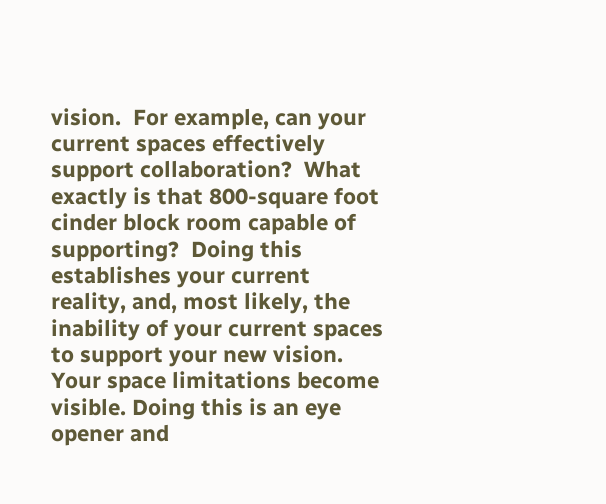vision.  For example, can your current spaces effectively support collaboration?  What exactly is that 800-square foot cinder block room capable of supporting?  Doing this establishes your current reality, and, most likely, the inability of your current spaces to support your new vision.  Your space limitations become visible. Doing this is an eye opener and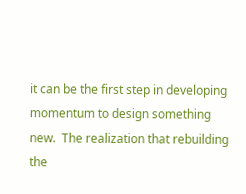it can be the first step in developing momentum to design something new.  The realization that rebuilding the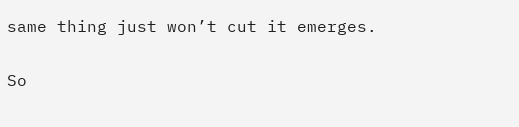same thing just won’t cut it emerges.

So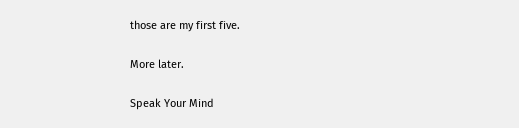those are my first five.

More later.

Speak Your Mind